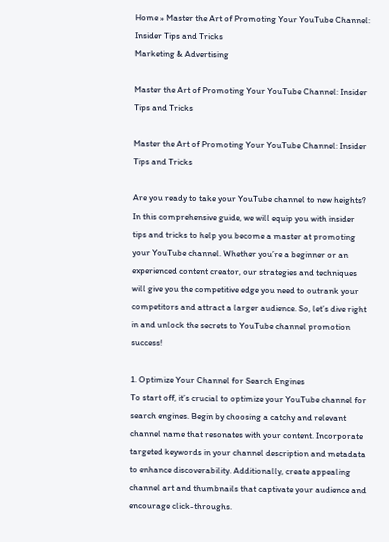Home » Master the Art of Promoting Your YouTube Channel: Insider Tips and Tricks
Marketing & Advertising

Master the Art of Promoting Your YouTube Channel: Insider Tips and Tricks

Master the Art of Promoting Your YouTube Channel: Insider Tips and Tricks

Are you ready to take your YouTube channel to new heights? In this comprehensive guide, we will equip you with insider tips and tricks to help you become a master at promoting your YouTube channel. Whether you’re a beginner or an experienced content creator, our strategies and techniques will give you the competitive edge you need to outrank your competitors and attract a larger audience. So, let’s dive right in and unlock the secrets to YouTube channel promotion success!

1. Optimize Your Channel for Search Engines
To start off, it’s crucial to optimize your YouTube channel for search engines. Begin by choosing a catchy and relevant channel name that resonates with your content. Incorporate targeted keywords in your channel description and metadata to enhance discoverability. Additionally, create appealing channel art and thumbnails that captivate your audience and encourage click-throughs.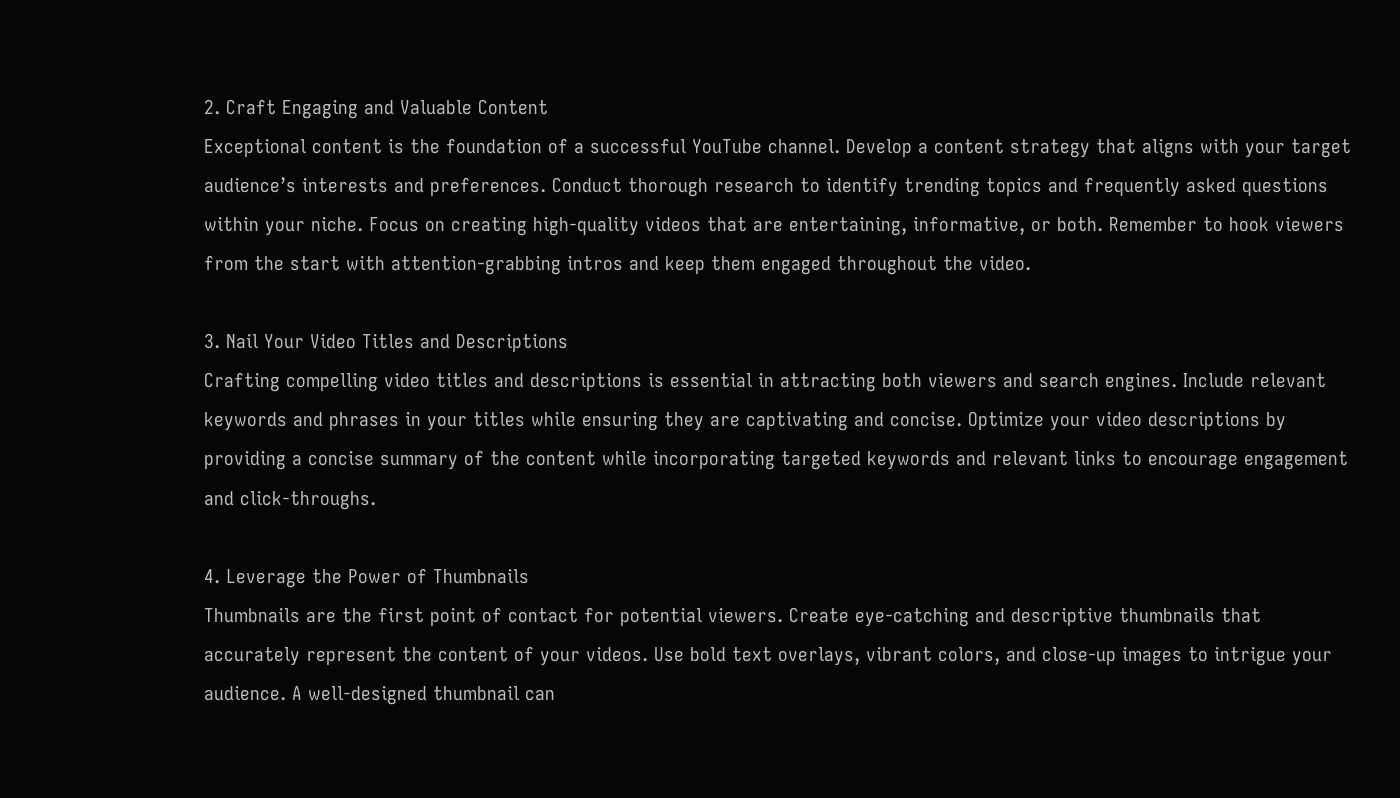2. Craft Engaging and Valuable Content
Exceptional content is the foundation of a successful YouTube channel. Develop a content strategy that aligns with your target audience’s interests and preferences. Conduct thorough research to identify trending topics and frequently asked questions within your niche. Focus on creating high-quality videos that are entertaining, informative, or both. Remember to hook viewers from the start with attention-grabbing intros and keep them engaged throughout the video.

3. Nail Your Video Titles and Descriptions
Crafting compelling video titles and descriptions is essential in attracting both viewers and search engines. Include relevant keywords and phrases in your titles while ensuring they are captivating and concise. Optimize your video descriptions by providing a concise summary of the content while incorporating targeted keywords and relevant links to encourage engagement and click-throughs.

4. Leverage the Power of Thumbnails
Thumbnails are the first point of contact for potential viewers. Create eye-catching and descriptive thumbnails that accurately represent the content of your videos. Use bold text overlays, vibrant colors, and close-up images to intrigue your audience. A well-designed thumbnail can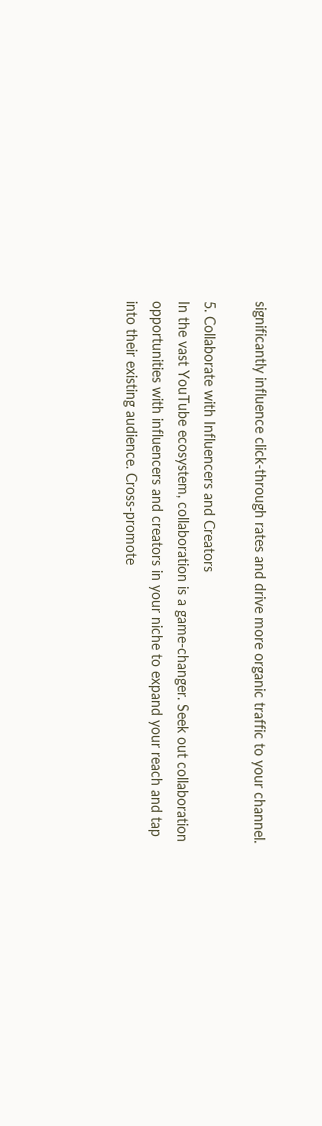significantly influence click-through rates and drive more organic traffic to your channel.

5. Collaborate with Influencers and Creators
In the vast YouTube ecosystem, collaboration is a game-changer. Seek out collaboration opportunities with influencers and creators in your niche to expand your reach and tap into their existing audience. Cross-promote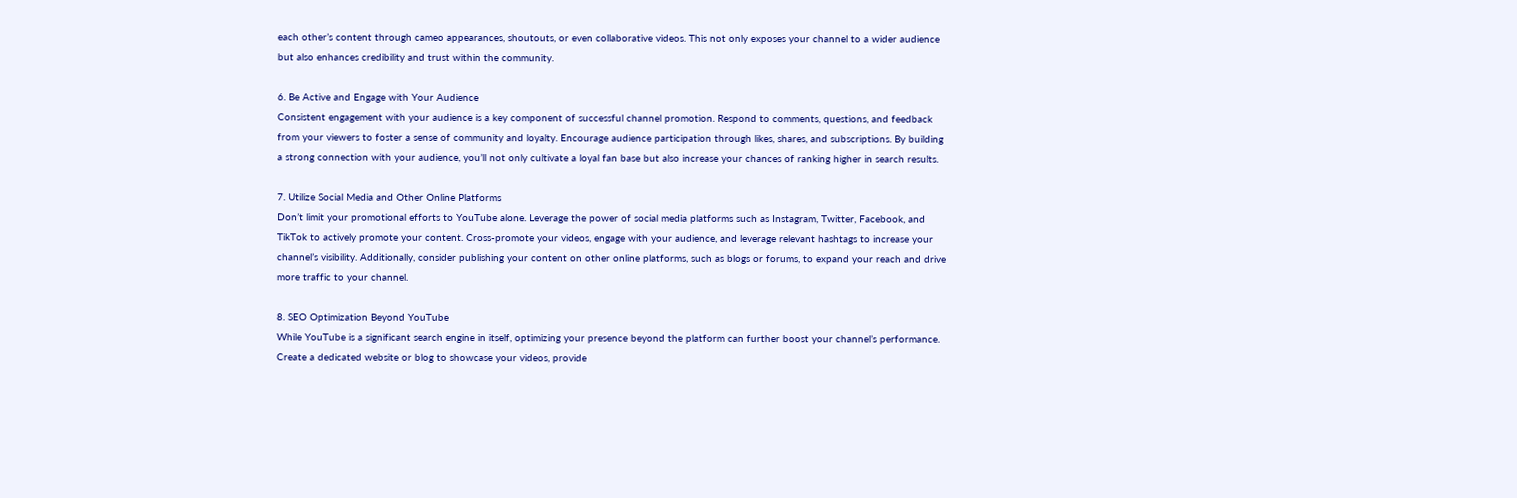each other’s content through cameo appearances, shoutouts, or even collaborative videos. This not only exposes your channel to a wider audience but also enhances credibility and trust within the community.

6. Be Active and Engage with Your Audience
Consistent engagement with your audience is a key component of successful channel promotion. Respond to comments, questions, and feedback from your viewers to foster a sense of community and loyalty. Encourage audience participation through likes, shares, and subscriptions. By building a strong connection with your audience, you’ll not only cultivate a loyal fan base but also increase your chances of ranking higher in search results.

7. Utilize Social Media and Other Online Platforms
Don’t limit your promotional efforts to YouTube alone. Leverage the power of social media platforms such as Instagram, Twitter, Facebook, and TikTok to actively promote your content. Cross-promote your videos, engage with your audience, and leverage relevant hashtags to increase your channel’s visibility. Additionally, consider publishing your content on other online platforms, such as blogs or forums, to expand your reach and drive more traffic to your channel.

8. SEO Optimization Beyond YouTube
While YouTube is a significant search engine in itself, optimizing your presence beyond the platform can further boost your channel’s performance. Create a dedicated website or blog to showcase your videos, provide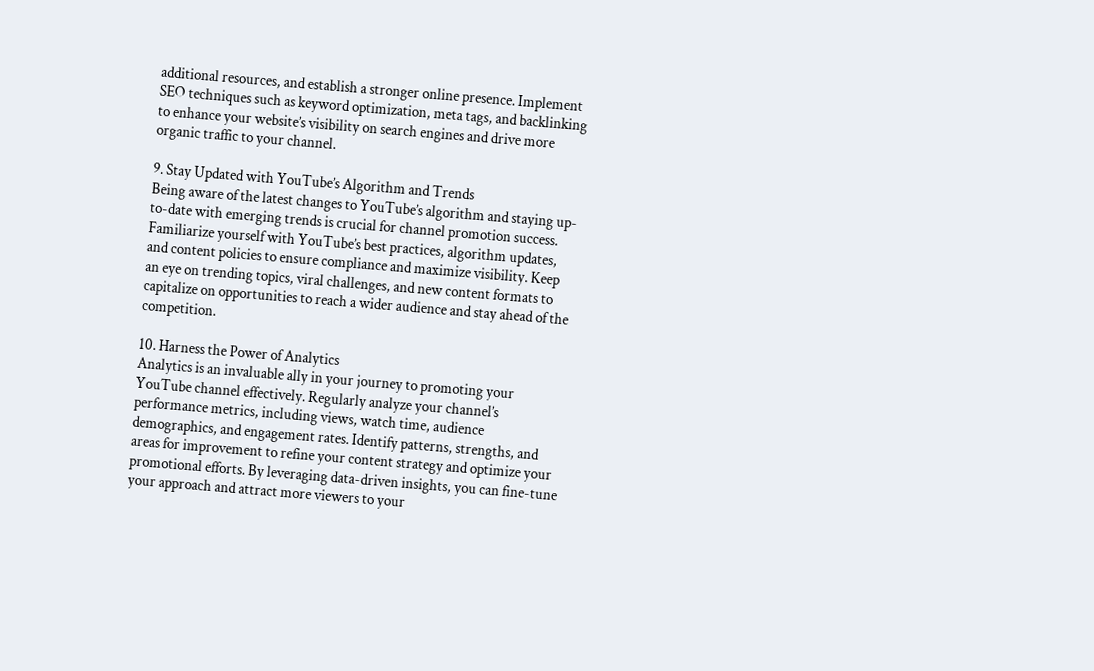additional resources, and establish a stronger online presence. Implement SEO techniques such as keyword optimization, meta tags, and backlinking to enhance your website’s visibility on search engines and drive more organic traffic to your channel.

9. Stay Updated with YouTube’s Algorithm and Trends
Being aware of the latest changes to YouTube’s algorithm and staying up-to-date with emerging trends is crucial for channel promotion success. Familiarize yourself with YouTube’s best practices, algorithm updates, and content policies to ensure compliance and maximize visibility. Keep an eye on trending topics, viral challenges, and new content formats to capitalize on opportunities to reach a wider audience and stay ahead of the competition.

10. Harness the Power of Analytics
Analytics is an invaluable ally in your journey to promoting your YouTube channel effectively. Regularly analyze your channel’s performance metrics, including views, watch time, audience demographics, and engagement rates. Identify patterns, strengths, and areas for improvement to refine your content strategy and optimize your promotional efforts. By leveraging data-driven insights, you can fine-tune your approach and attract more viewers to your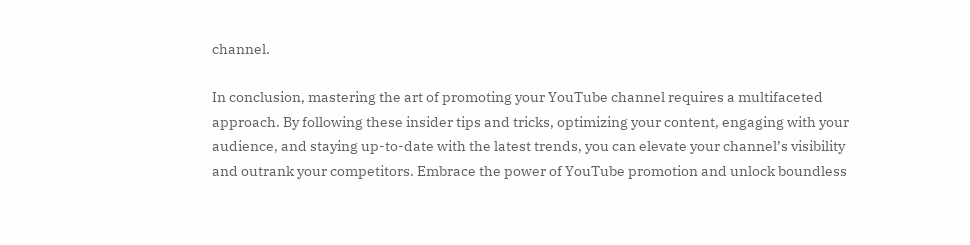channel.

In conclusion, mastering the art of promoting your YouTube channel requires a multifaceted approach. By following these insider tips and tricks, optimizing your content, engaging with your audience, and staying up-to-date with the latest trends, you can elevate your channel’s visibility and outrank your competitors. Embrace the power of YouTube promotion and unlock boundless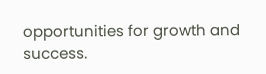opportunities for growth and success.